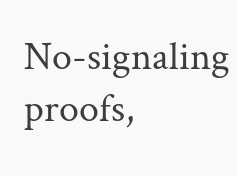No-signaling proofs,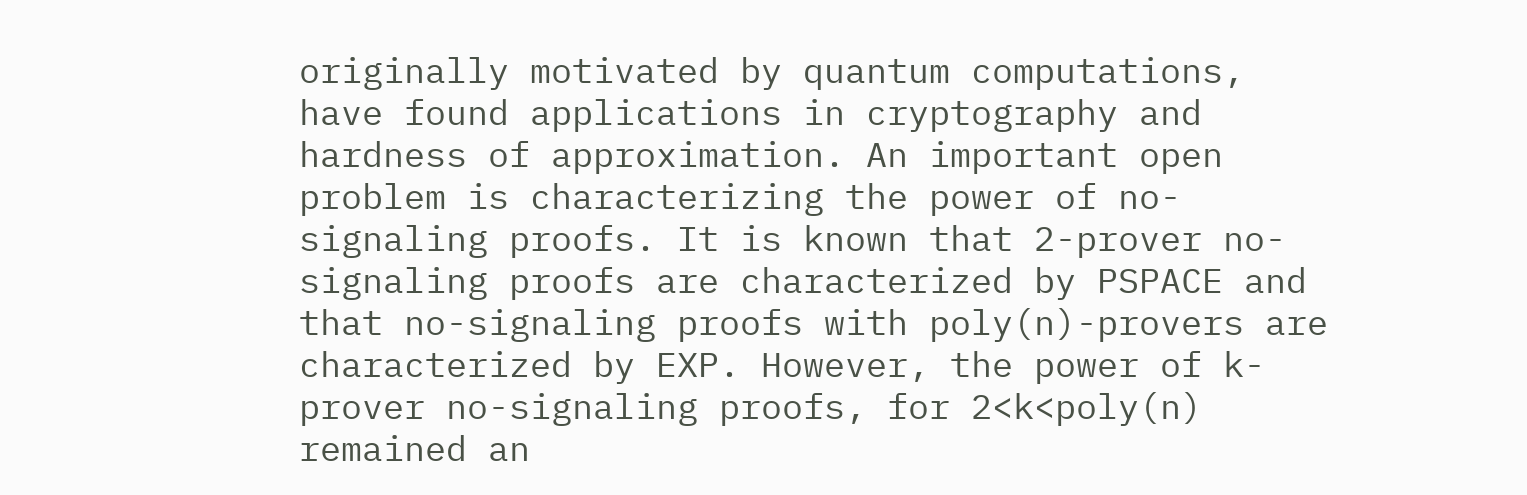originally motivated by quantum computations, have found applications in cryptography and hardness of approximation. An important open problem is characterizing the power of no-signaling proofs. It is known that 2-prover no-signaling proofs are characterized by PSPACE and that no-signaling proofs with poly(n)-provers are characterized by EXP. However, the power of k-prover no-signaling proofs, for 2<k<poly(n) remained an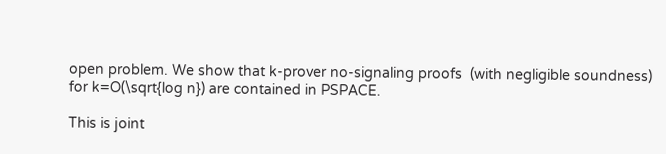open problem. We show that k-prover no-signaling proofs  (with negligible soundness) for k=O(\sqrt{log n}) are contained in PSPACE.

This is joint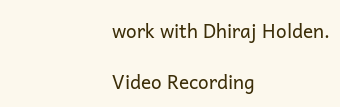work with Dhiraj Holden.

Video Recording